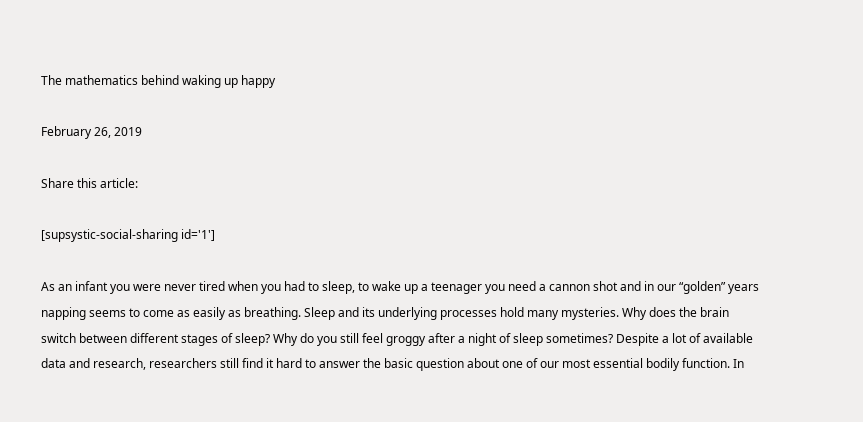The mathematics behind waking up happy

February 26, 2019

Share this article:

[supsystic-social-sharing id='1']

As an infant you were never tired when you had to sleep, to wake up a teenager you need a cannon shot and in our “golden” years napping seems to come as easily as breathing. Sleep and its underlying processes hold many mysteries. Why does the brain switch between different stages of sleep? Why do you still feel groggy after a night of sleep sometimes? Despite a lot of available data and research, researchers still find it hard to answer the basic question about one of our most essential bodily function. In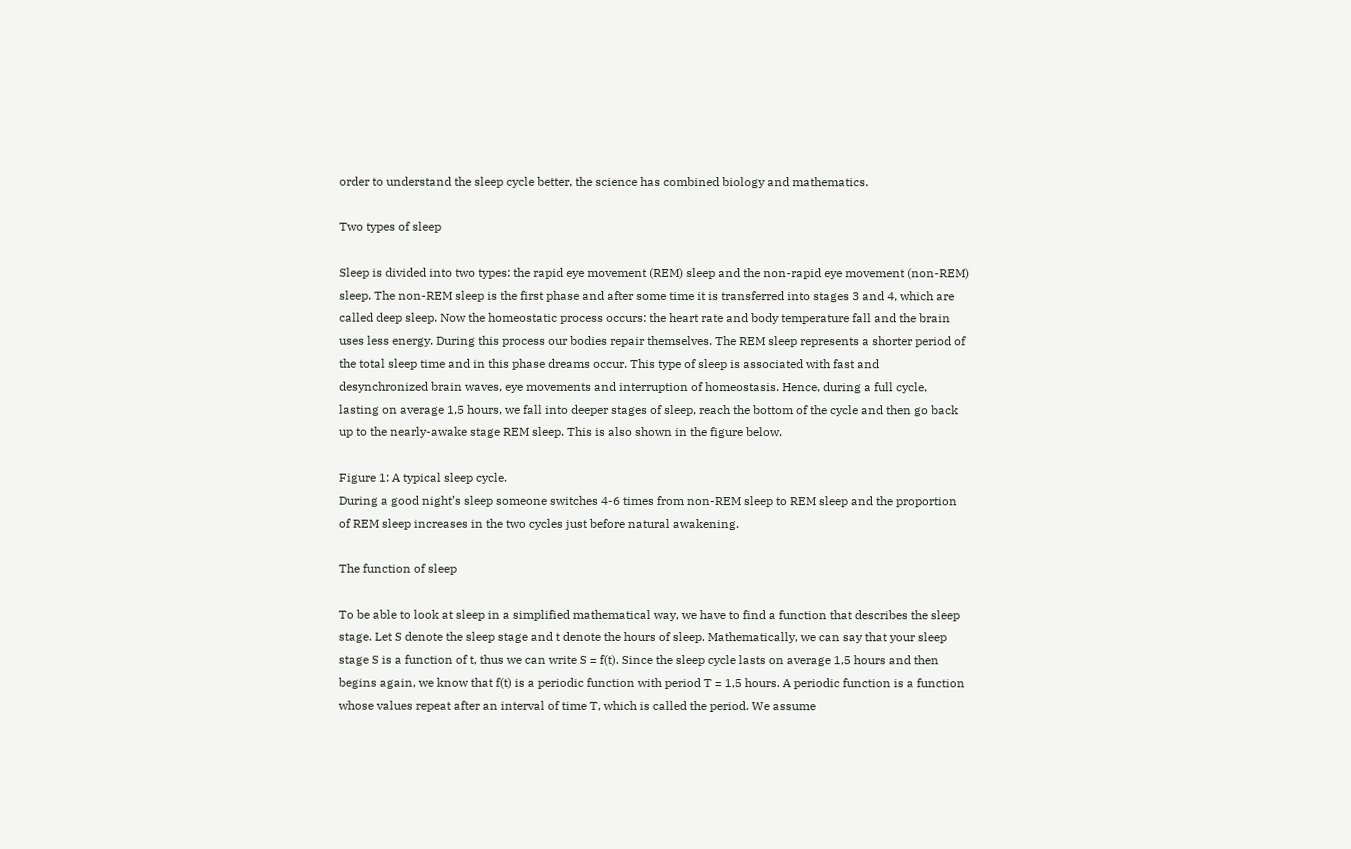order to understand the sleep cycle better, the science has combined biology and mathematics.

Two types of sleep

Sleep is divided into two types: the rapid eye movement (REM) sleep and the non-rapid eye movement (non-REM) sleep. The non-REM sleep is the first phase and after some time it is transferred into stages 3 and 4, which are called deep sleep. Now the homeostatic process occurs: the heart rate and body temperature fall and the brain uses less energy. During this process our bodies repair themselves. The REM sleep represents a shorter period of the total sleep time and in this phase dreams occur. This type of sleep is associated with fast and desynchronized brain waves, eye movements and interruption of homeostasis. Hence, during a full cycle, lasting on average 1,5 hours, we fall into deeper stages of sleep, reach the bottom of the cycle and then go back up to the nearly-awake stage REM sleep. This is also shown in the figure below.

Figure 1: A typical sleep cycle.
During a good night’s sleep someone switches 4-6 times from non-REM sleep to REM sleep and the proportion of REM sleep increases in the two cycles just before natural awakening.

The function of sleep

To be able to look at sleep in a simplified mathematical way, we have to find a function that describes the sleep stage. Let S denote the sleep stage and t denote the hours of sleep. Mathematically, we can say that your sleep stage S is a function of t, thus we can write S = f(t). Since the sleep cycle lasts on average 1,5 hours and then begins again, we know that f(t) is a periodic function with period T = 1,5 hours. A periodic function is a function whose values repeat after an interval of time T, which is called the period. We assume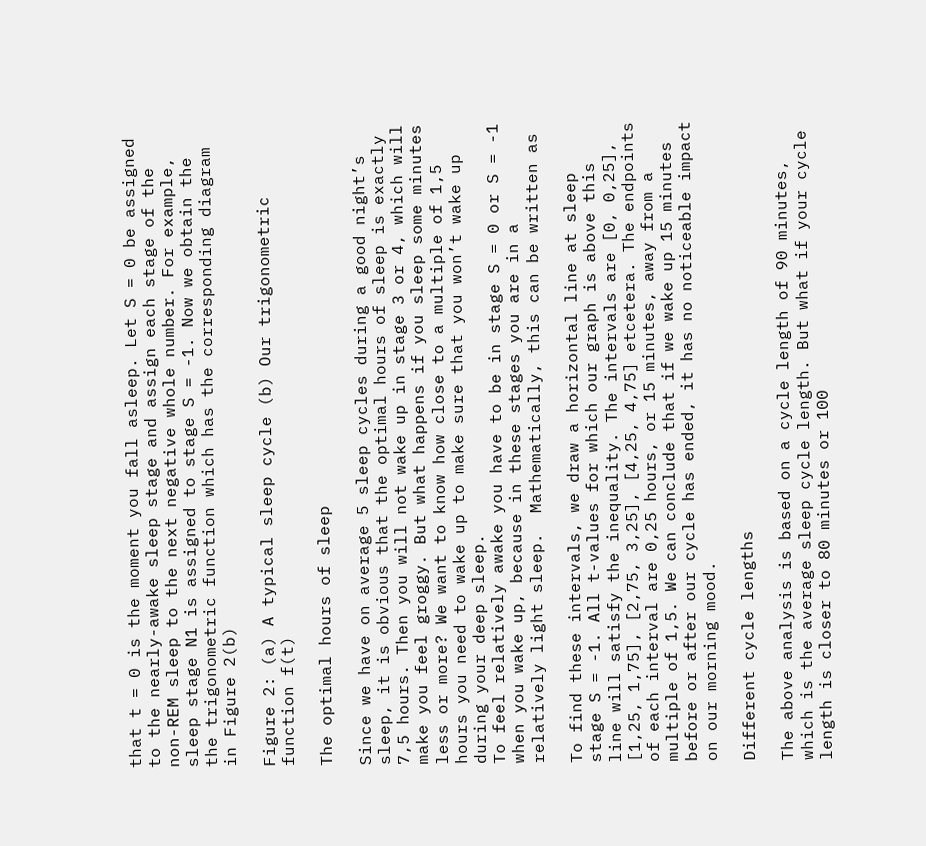that t = 0 is the moment you fall asleep. Let S = 0 be assigned to the nearly-awake sleep stage and assign each stage of the non-REM sleep to the next negative whole number. For example, sleep stage N1 is assigned to stage S = -1. Now we obtain the the trigonometric function which has the corresponding diagram in Figure 2(b)

Figure 2: (a) A typical sleep cycle (b) Our trigonometric function f(t)

The optimal hours of sleep

Since we have on average 5 sleep cycles during a good night’s sleep, it is obvious that the optimal hours of sleep is exactly 7,5 hours. Then you will not wake up in stage 3 or 4, which will make you feel groggy. But what happens if you sleep some minutes less or more? We want to know how close to a multiple of 1,5 hours you need to wake up to make sure that you won’t wake up during your deep sleep.
To feel relatively awake you have to be in stage S = 0 or S = -1 when you wake up, because in these stages you are in a relatively light sleep.  Mathematically, this can be written as

To find these intervals, we draw a horizontal line at sleep stage S = -1. All t-values for which our graph is above this line will satisfy the inequality. The intervals are [0, 0,25], [1,25, 1,75], [2,75, 3,25], [4,25, 4,75] etcetera. The endpoints of each interval are 0,25 hours, or 15 minutes, away from a multiple of 1,5. We can conclude that if we wake up 15 minutes before or after our cycle has ended, it has no noticeable impact on our morning mood.

Different cycle lengths

The above analysis is based on a cycle length of 90 minutes, which is the average sleep cycle length. But what if your cycle length is closer to 80 minutes or 100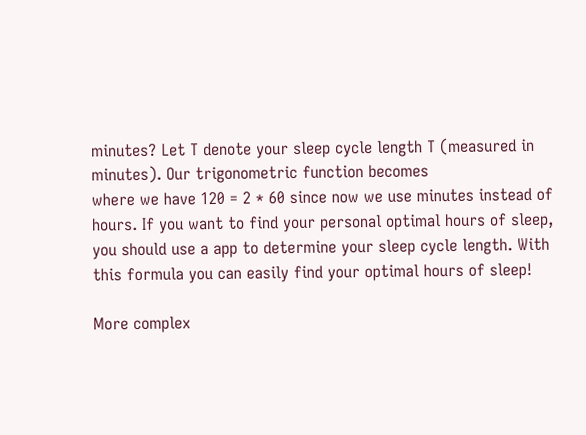minutes? Let T denote your sleep cycle length T (measured in minutes). Our trigonometric function becomes
where we have 120 = 2 * 60 since now we use minutes instead of hours. If you want to find your personal optimal hours of sleep, you should use a app to determine your sleep cycle length. With this formula you can easily find your optimal hours of sleep!

More complex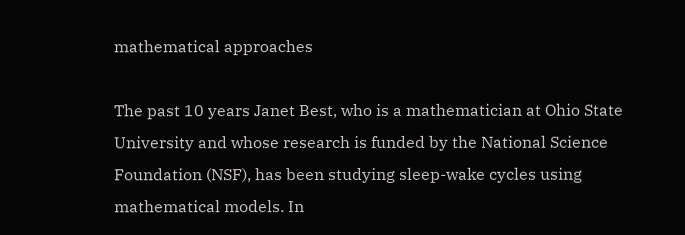mathematical approaches

The past 10 years Janet Best, who is a mathematician at Ohio State University and whose research is funded by the National Science Foundation (NSF), has been studying sleep-wake cycles using mathematical models. In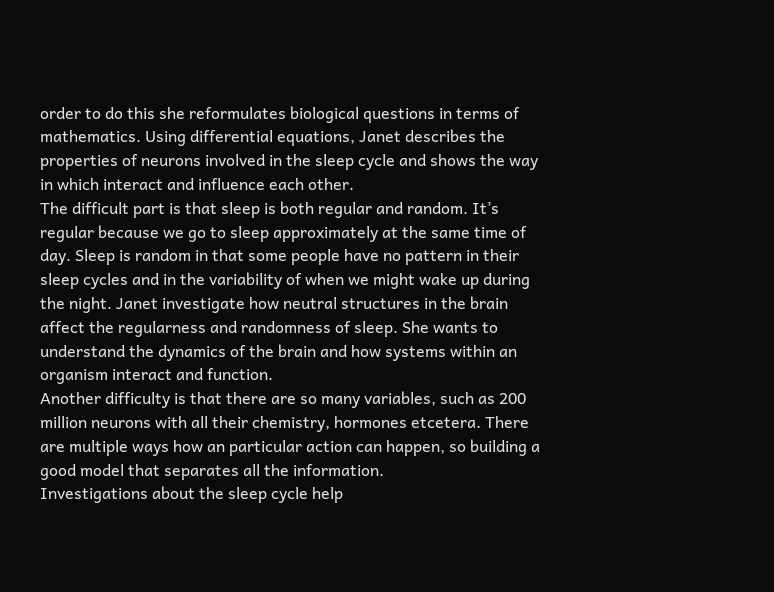order to do this she reformulates biological questions in terms of mathematics. Using differential equations, Janet describes the properties of neurons involved in the sleep cycle and shows the way in which interact and influence each other.
The difficult part is that sleep is both regular and random. It’s regular because we go to sleep approximately at the same time of day. Sleep is random in that some people have no pattern in their sleep cycles and in the variability of when we might wake up during the night. Janet investigate how neutral structures in the brain affect the regularness and randomness of sleep. She wants to understand the dynamics of the brain and how systems within an organism interact and function.
Another difficulty is that there are so many variables, such as 200 million neurons with all their chemistry, hormones etcetera. There are multiple ways how an particular action can happen, so building a good model that separates all the information.
Investigations about the sleep cycle help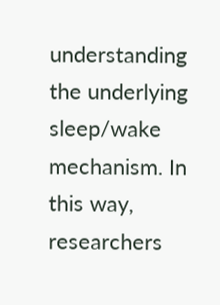understanding the underlying sleep/wake mechanism. In this way, researchers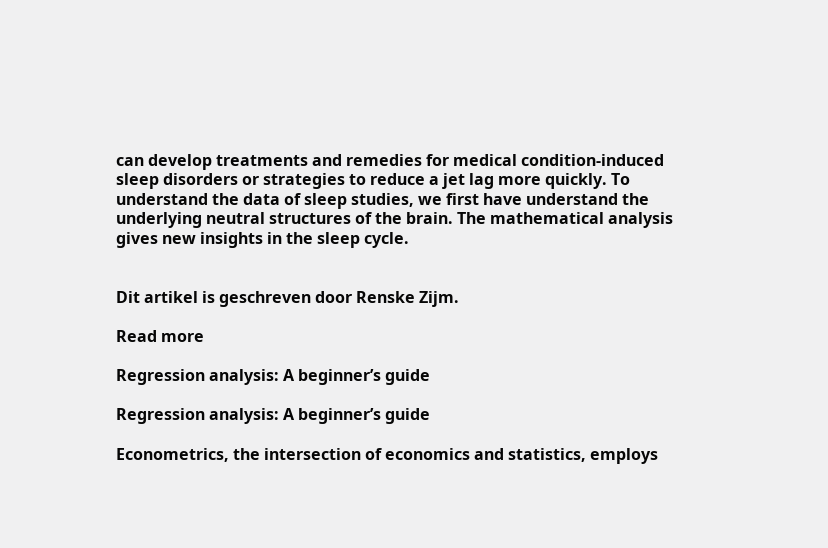can develop treatments and remedies for medical condition-induced sleep disorders or strategies to reduce a jet lag more quickly. To understand the data of sleep studies, we first have understand the underlying neutral structures of the brain. The mathematical analysis gives new insights in the sleep cycle.


Dit artikel is geschreven door Renske Zijm.

Read more

Regression analysis: A beginner’s guide

Regression analysis: A beginner’s guide

Econometrics, the intersection of economics and statistics, employs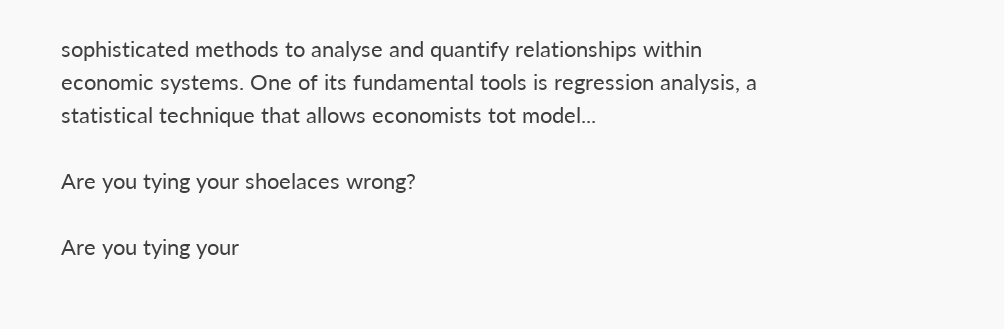sophisticated methods to analyse and quantify relationships within economic systems. One of its fundamental tools is regression analysis, a statistical technique that allows economists tot model...

Are you tying your shoelaces wrong?

Are you tying your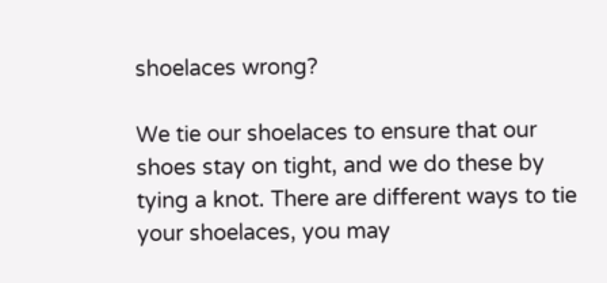shoelaces wrong?

We tie our shoelaces to ensure that our shoes stay on tight, and we do these by tying a knot. There are different ways to tie your shoelaces, you may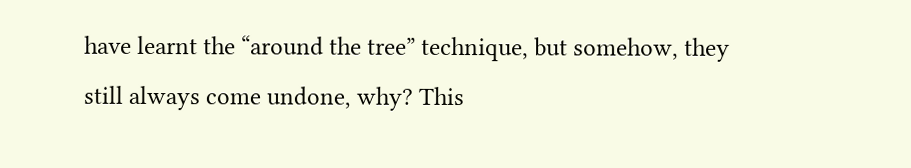have learnt the “around the tree” technique, but somehow, they still always come undone, why? This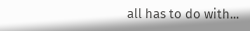all has to do with...